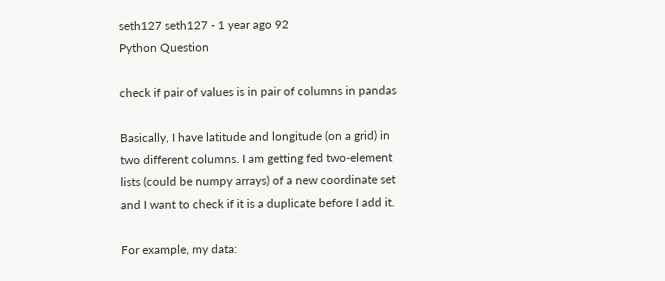seth127 seth127 - 1 year ago 92
Python Question

check if pair of values is in pair of columns in pandas

Basically, I have latitude and longitude (on a grid) in two different columns. I am getting fed two-element lists (could be numpy arrays) of a new coordinate set and I want to check if it is a duplicate before I add it.

For example, my data: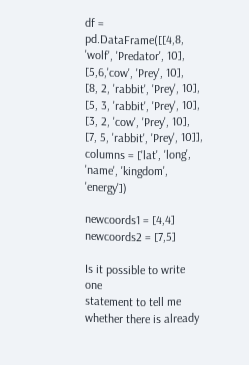df = pd.DataFrame([[4,8, 'wolf', 'Predator', 10],
[5,6,'cow', 'Prey', 10],
[8, 2, 'rabbit', 'Prey', 10],
[5, 3, 'rabbit', 'Prey', 10],
[3, 2, 'cow', 'Prey', 10],
[7, 5, 'rabbit', 'Prey', 10]],
columns = ['lat', 'long', 'name', 'kingdom', 'energy'])

newcoords1 = [4,4]
newcoords2 = [7,5]

Is it possible to write one
statement to tell me whether there is already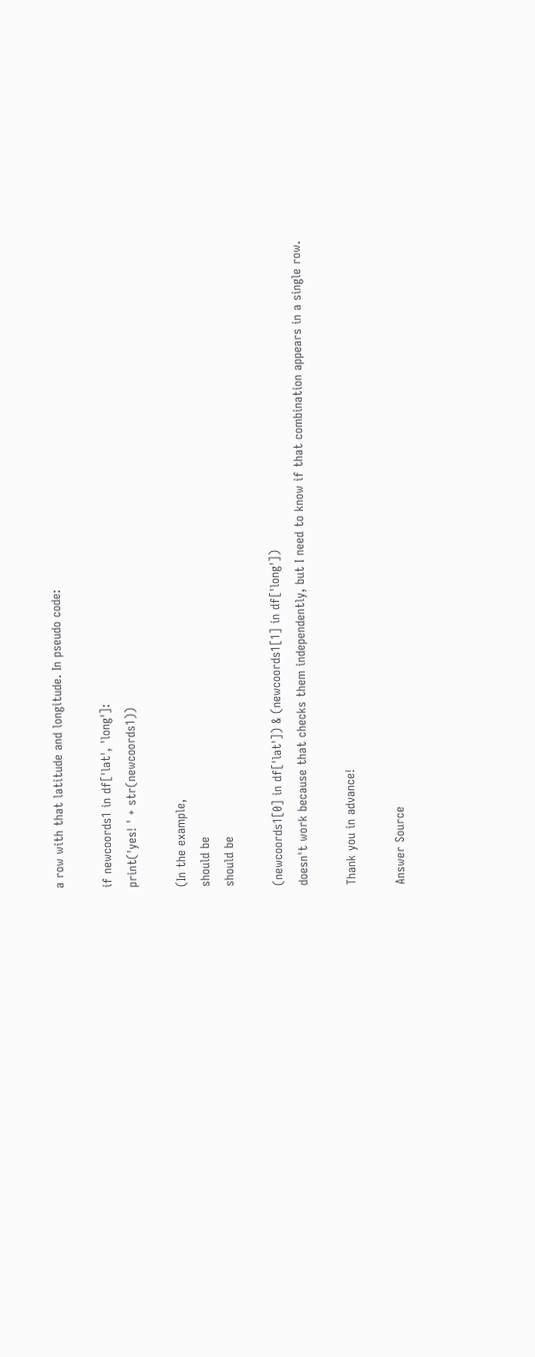a row with that latitude and longitude. In pseudo code:

if newcoords1 in df['lat', 'long']:
print('yes! ' + str(newcoords1))

(In the example,
should be
should be

(newcoords1[0] in df['lat']) & (newcoords1[1] in df['long'])
doesn't work because that checks them independently, but I need to know if that combination appears in a single row.

Thank you in advance!

Answer Source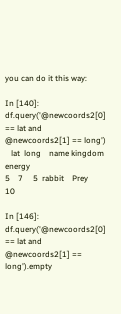you can do it this way:

In [140]: df.query('@newcoords2[0] == lat and @newcoords2[1] == long')
   lat  long    name kingdom  energy
5    7     5  rabbit    Prey      10

In [146]: df.query('@newcoords2[0] == lat and @newcoords2[1] == long').empty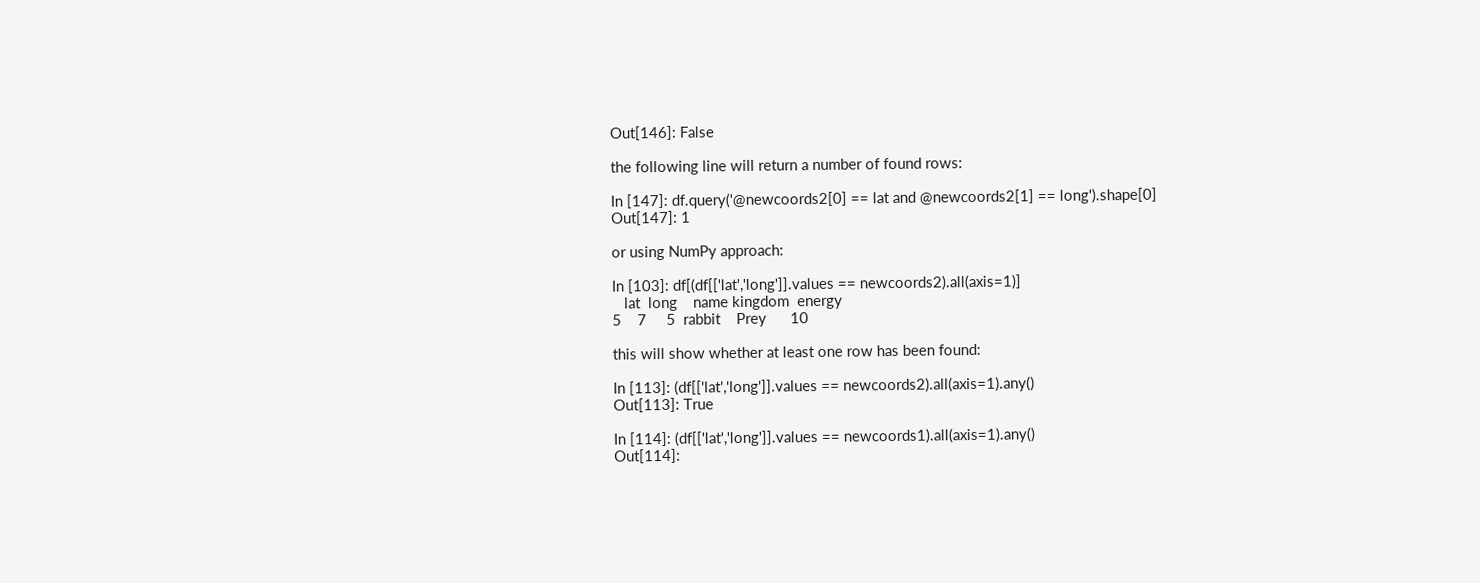Out[146]: False

the following line will return a number of found rows:

In [147]: df.query('@newcoords2[0] == lat and @newcoords2[1] == long').shape[0]
Out[147]: 1

or using NumPy approach:

In [103]: df[(df[['lat','long']].values == newcoords2).all(axis=1)]
   lat  long    name kingdom  energy
5    7     5  rabbit    Prey      10

this will show whether at least one row has been found:

In [113]: (df[['lat','long']].values == newcoords2).all(axis=1).any()
Out[113]: True

In [114]: (df[['lat','long']].values == newcoords1).all(axis=1).any()
Out[114]: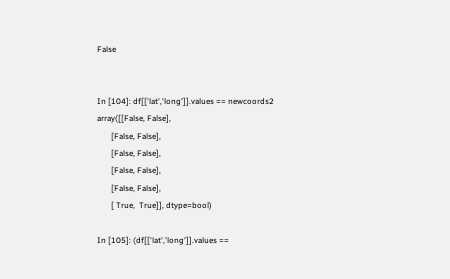False


In [104]: df[['lat','long']].values == newcoords2
array([[False, False],
       [False, False],
       [False, False],
       [False, False],
       [False, False],
       [ True,  True]], dtype=bool)

In [105]: (df[['lat','long']].values ==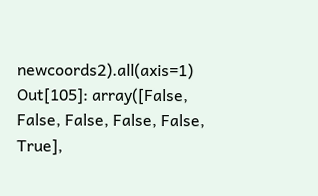newcoords2).all(axis=1)
Out[105]: array([False, False, False, False, False,  True],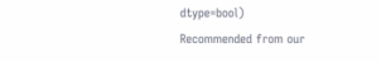dtype=bool)
Recommended from our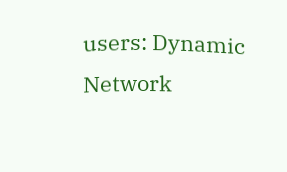users: Dynamic Network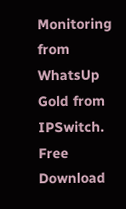Monitoring from WhatsUp Gold from IPSwitch. Free Download